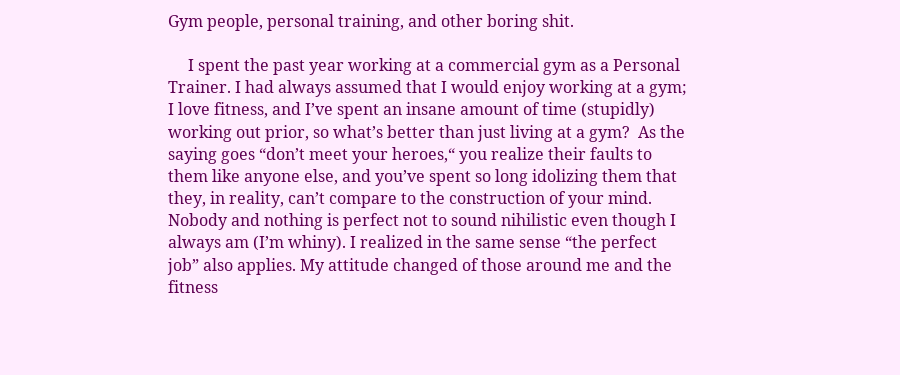Gym people, personal training, and other boring shit.

     I spent the past year working at a commercial gym as a Personal Trainer. I had always assumed that I would enjoy working at a gym; I love fitness, and I’ve spent an insane amount of time (stupidly) working out prior, so what’s better than just living at a gym?  As the saying goes “don’t meet your heroes,“ you realize their faults to them like anyone else, and you’ve spent so long idolizing them that they, in reality, can’t compare to the construction of your mind. Nobody and nothing is perfect not to sound nihilistic even though I always am (I’m whiny). I realized in the same sense “the perfect job” also applies. My attitude changed of those around me and the fitness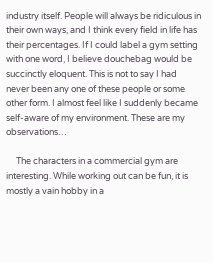industry itself. People will always be ridiculous in their own ways, and I think every field in life has their percentages. If I could label a gym setting with one word, I believe douchebag would be succinctly eloquent. This is not to say I had never been any one of these people or some other form. I almost feel like I suddenly became self-aware of my environment. These are my observations…

     The characters in a commercial gym are interesting. While working out can be fun, it is mostly a vain hobby in a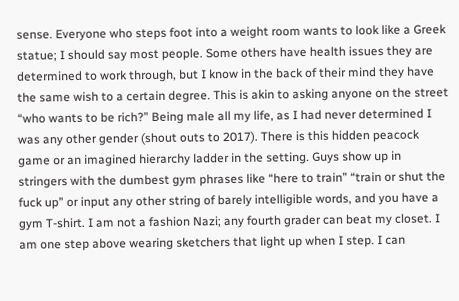sense. Everyone who steps foot into a weight room wants to look like a Greek statue; I should say most people. Some others have health issues they are determined to work through, but I know in the back of their mind they have the same wish to a certain degree. This is akin to asking anyone on the street “who wants to be rich?” Being male all my life, as I had never determined I was any other gender (shout outs to 2017). There is this hidden peacock game or an imagined hierarchy ladder in the setting. Guys show up in stringers with the dumbest gym phrases like “here to train” “train or shut the fuck up” or input any other string of barely intelligible words, and you have a gym T-shirt. I am not a fashion Nazi; any fourth grader can beat my closet. I am one step above wearing sketchers that light up when I step. I can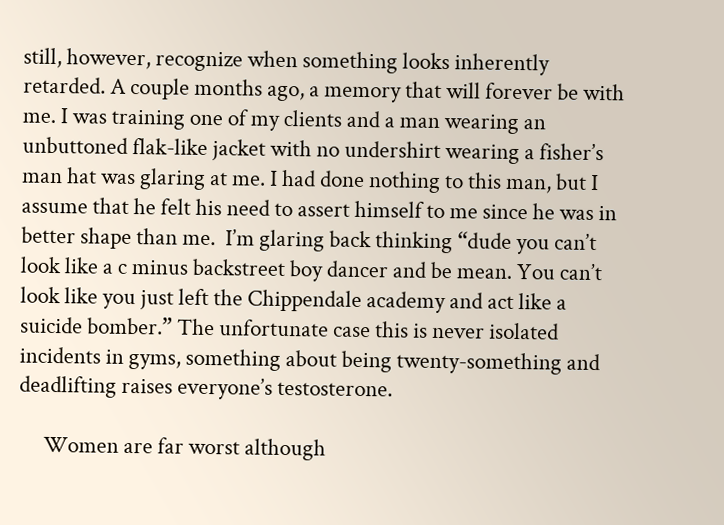still, however, recognize when something looks inherently retarded. A couple months ago, a memory that will forever be with me. I was training one of my clients and a man wearing an unbuttoned flak-like jacket with no undershirt wearing a fisher’s man hat was glaring at me. I had done nothing to this man, but I assume that he felt his need to assert himself to me since he was in better shape than me.  I’m glaring back thinking “dude you can’t look like a c minus backstreet boy dancer and be mean. You can’t look like you just left the Chippendale academy and act like a suicide bomber.” The unfortunate case this is never isolated incidents in gyms, something about being twenty-something and deadlifting raises everyone’s testosterone.

     Women are far worst although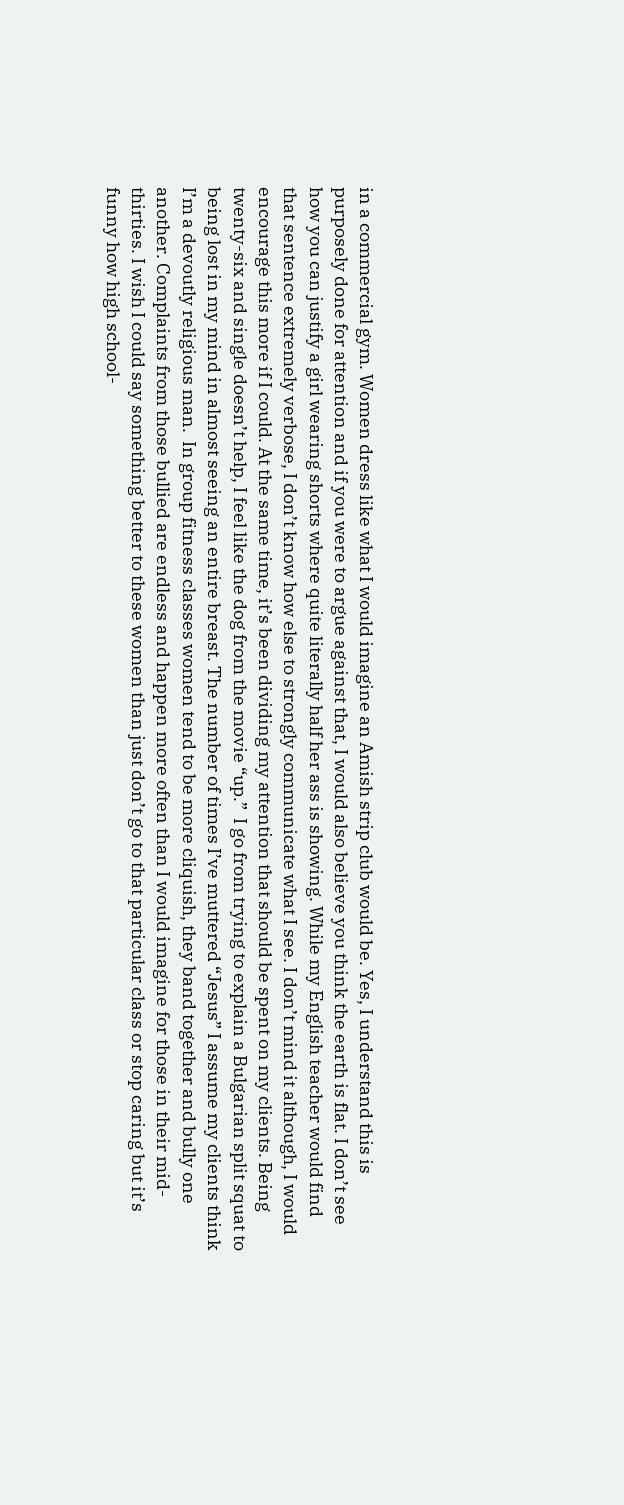in a commercial gym. Women dress like what I would imagine an Amish strip club would be. Yes, I understand this is purposely done for attention and if you were to argue against that, I would also believe you think the earth is flat. I don’t see how you can justify a girl wearing shorts where quite literally half her ass is showing. While my English teacher would find that sentence extremely verbose, I don’t know how else to strongly communicate what I see. I don’t mind it although, I would encourage this more if I could. At the same time, it’s been dividing my attention that should be spent on my clients. Being twenty-six and single doesn’t help, I feel like the dog from the movie “up.”  I go from trying to explain a Bulgarian split squat to being lost in my mind in almost seeing an entire breast. The number of times I’ve muttered “Jesus” I assume my clients think I’m a devoutly religious man.  In group fitness classes women tend to be more cliquish, they band together and bully one another. Complaints from those bullied are endless and happen more often than I would imagine for those in their mid-thirties. I wish I could say something better to these women than just don’t go to that particular class or stop caring but it’s funny how high school-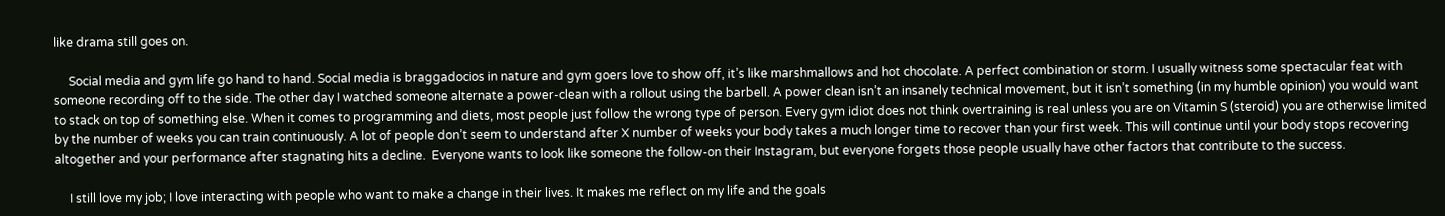like drama still goes on.

     Social media and gym life go hand to hand. Social media is braggadocios in nature and gym goers love to show off, it’s like marshmallows and hot chocolate. A perfect combination or storm. I usually witness some spectacular feat with someone recording off to the side. The other day I watched someone alternate a power-clean with a rollout using the barbell. A power clean isn’t an insanely technical movement, but it isn’t something (in my humble opinion) you would want to stack on top of something else. When it comes to programming and diets, most people just follow the wrong type of person. Every gym idiot does not think overtraining is real unless you are on Vitamin S (steroid) you are otherwise limited by the number of weeks you can train continuously. A lot of people don’t seem to understand after X number of weeks your body takes a much longer time to recover than your first week. This will continue until your body stops recovering altogether and your performance after stagnating hits a decline.  Everyone wants to look like someone the follow-on their Instagram, but everyone forgets those people usually have other factors that contribute to the success.

     I still love my job; I love interacting with people who want to make a change in their lives. It makes me reflect on my life and the goals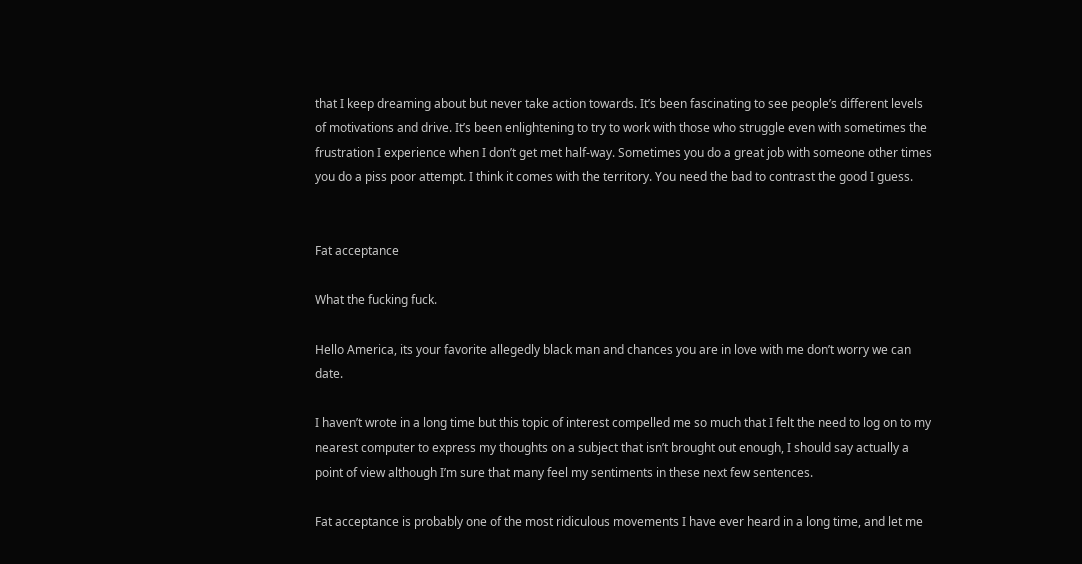that I keep dreaming about but never take action towards. It’s been fascinating to see people’s different levels of motivations and drive. It’s been enlightening to try to work with those who struggle even with sometimes the frustration I experience when I don’t get met half-way. Sometimes you do a great job with someone other times you do a piss poor attempt. I think it comes with the territory. You need the bad to contrast the good I guess.


Fat acceptance

What the fucking fuck.

Hello America, its your favorite allegedly black man and chances you are in love with me don’t worry we can date.

I haven’t wrote in a long time but this topic of interest compelled me so much that I felt the need to log on to my nearest computer to express my thoughts on a subject that isn’t brought out enough, I should say actually a point of view although I’m sure that many feel my sentiments in these next few sentences.

Fat acceptance is probably one of the most ridiculous movements I have ever heard in a long time, and let me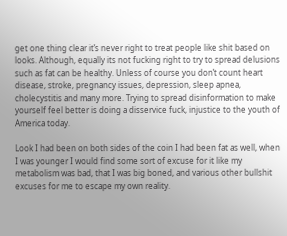get one thing clear it’s never right to treat people like shit based on looks. Although, equally its not fucking right to try to spread delusions such as fat can be healthy. Unless of course you don’t count heart disease, stroke, pregnancy issues, depression, sleep apnea, cholecystitis and many more. Trying to spread disinformation to make yourself feel better is doing a disservice fuck, injustice to the youth of America today.

Look I had been on both sides of the coin I had been fat as well, when I was younger I would find some sort of excuse for it like my metabolism was bad, that I was big boned, and various other bullshit excuses for me to escape my own reality.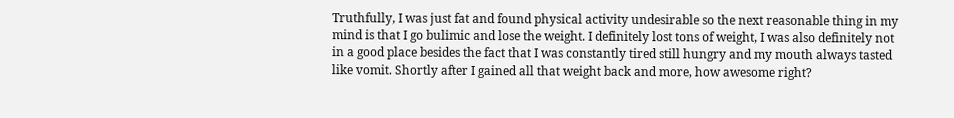Truthfully, I was just fat and found physical activity undesirable so the next reasonable thing in my mind is that I go bulimic and lose the weight. I definitely lost tons of weight, I was also definitely not in a good place besides the fact that I was constantly tired still hungry and my mouth always tasted like vomit. Shortly after I gained all that weight back and more, how awesome right?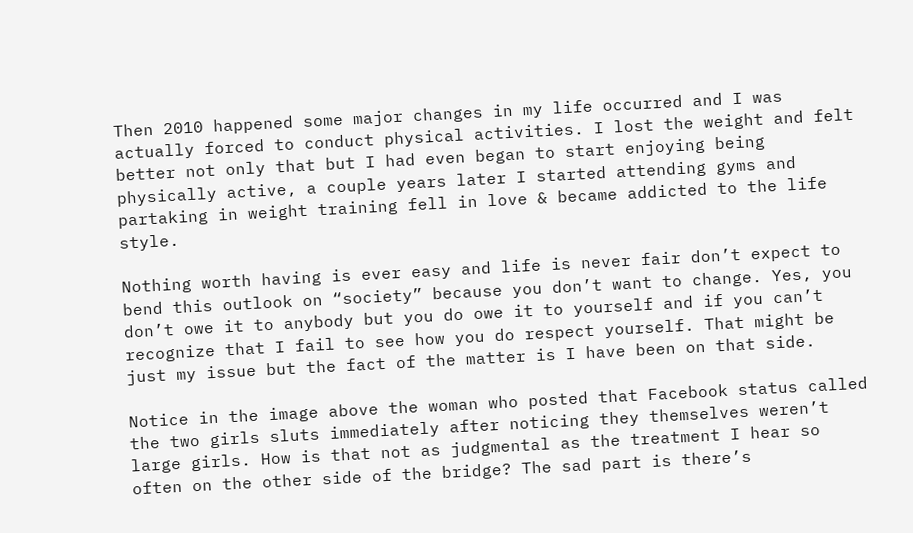Then 2010 happened some major changes in my life occurred and I was actually forced to conduct physical activities. I lost the weight and felt better not only that but I had even began to start enjoying being physically active, a couple years later I started attending gyms and partaking in weight training fell in love & became addicted to the life style.

Nothing worth having is ever easy and life is never fair don’t expect to bend this outlook on “society” because you don’t want to change. Yes, you don’t owe it to anybody but you do owe it to yourself and if you can’t recognize that I fail to see how you do respect yourself. That might be just my issue but the fact of the matter is I have been on that side.

Notice in the image above the woman who posted that Facebook status called the two girls sluts immediately after noticing they themselves weren’t large girls. How is that not as judgmental as the treatment I hear so often on the other side of the bridge? The sad part is there’s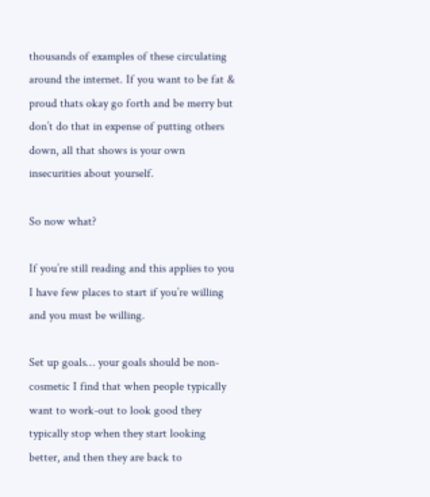thousands of examples of these circulating around the internet. If you want to be fat & proud thats okay go forth and be merry but don’t do that in expense of putting others down, all that shows is your own insecurities about yourself.

So now what?

If you’re still reading and this applies to you I have few places to start if you’re willing and you must be willing.

Set up goals… your goals should be non-cosmetic I find that when people typically want to work-out to look good they typically stop when they start looking better, and then they are back to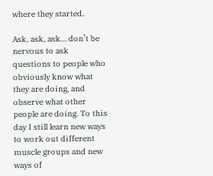where they started.

Ask, ask, ask… don’t be nervous to ask questions to people who obviously know what they are doing, and observe what other people are doing. To this day I still learn new ways to work out different muscle groups and new ways of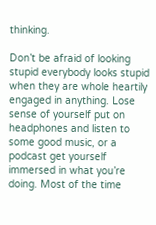thinking.

Don’t be afraid of looking stupid everybody looks stupid when they are whole heartily engaged in anything. Lose sense of yourself put on headphones and listen to some good music, or a podcast get yourself immersed in what you’re doing. Most of the time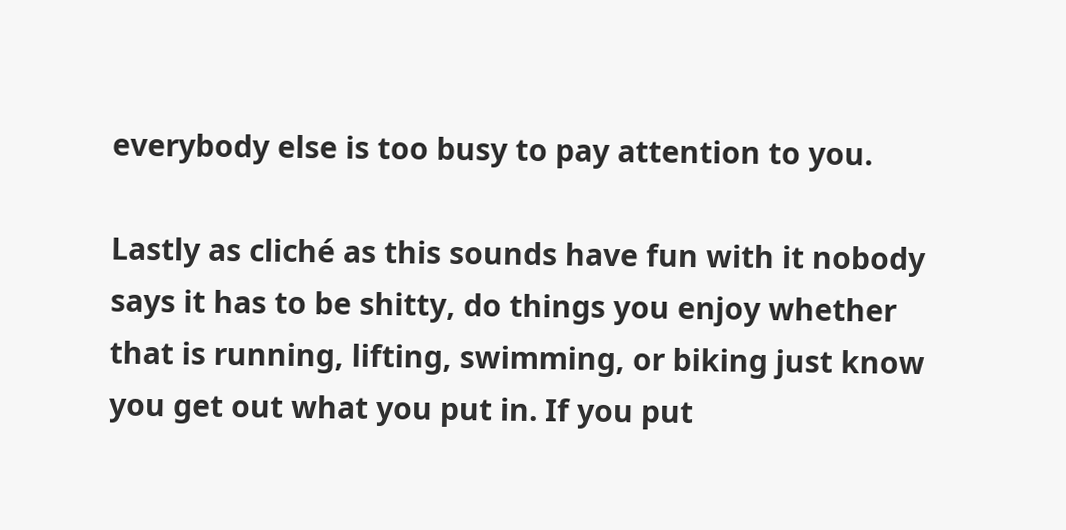everybody else is too busy to pay attention to you.

Lastly as cliché as this sounds have fun with it nobody says it has to be shitty, do things you enjoy whether that is running, lifting, swimming, or biking just know you get out what you put in. If you put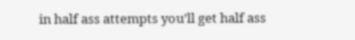in half ass attempts you’ll get half ass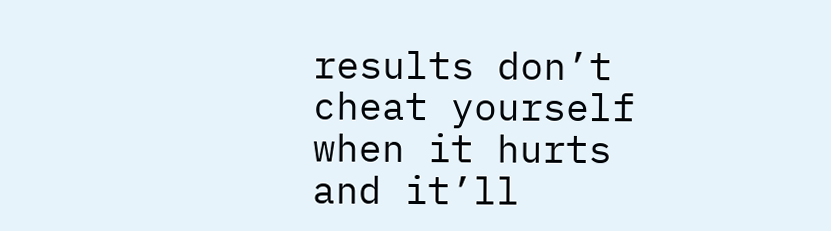results don’t cheat yourself when it hurts and it’ll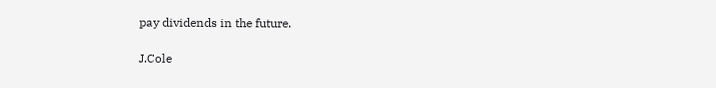pay dividends in the future.

J.Cole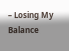– Losing My Balance